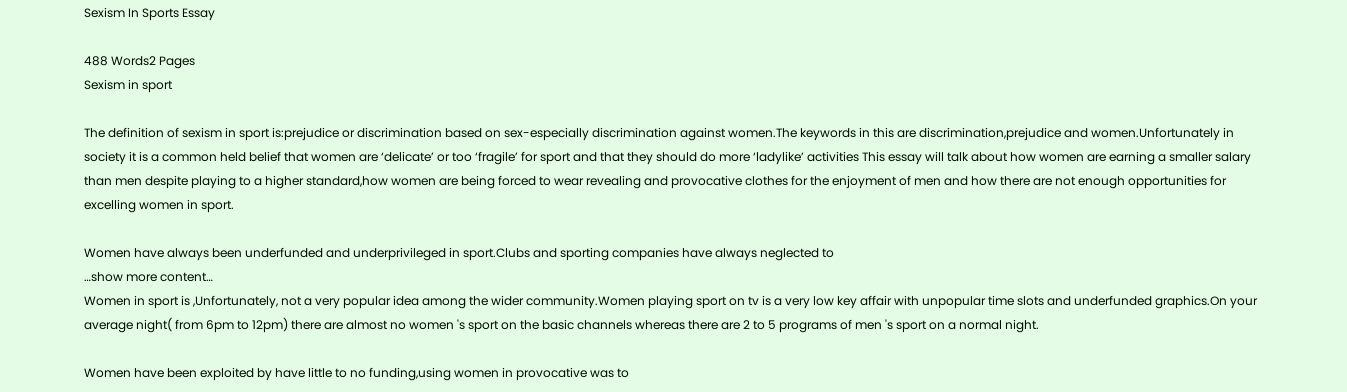Sexism In Sports Essay

488 Words2 Pages
Sexism in sport

The definition of sexism in sport is:prejudice or discrimination based on sex-especially discrimination against women.The keywords in this are discrimination,prejudice and women.Unfortunately in society it is a common held belief that women are ‘delicate’ or too ‘fragile’ for sport and that they should do more ‘ladylike’ activities This essay will talk about how women are earning a smaller salary than men despite playing to a higher standard,how women are being forced to wear revealing and provocative clothes for the enjoyment of men and how there are not enough opportunities for excelling women in sport.

Women have always been underfunded and underprivileged in sport.Clubs and sporting companies have always neglected to
…show more content…
Women in sport is ,Unfortunately, not a very popular idea among the wider community.Women playing sport on tv is a very low key affair with unpopular time slots and underfunded graphics.On your average night( from 6pm to 12pm) there are almost no women 's sport on the basic channels whereas there are 2 to 5 programs of men 's sport on a normal night.

Women have been exploited by have little to no funding,using women in provocative was to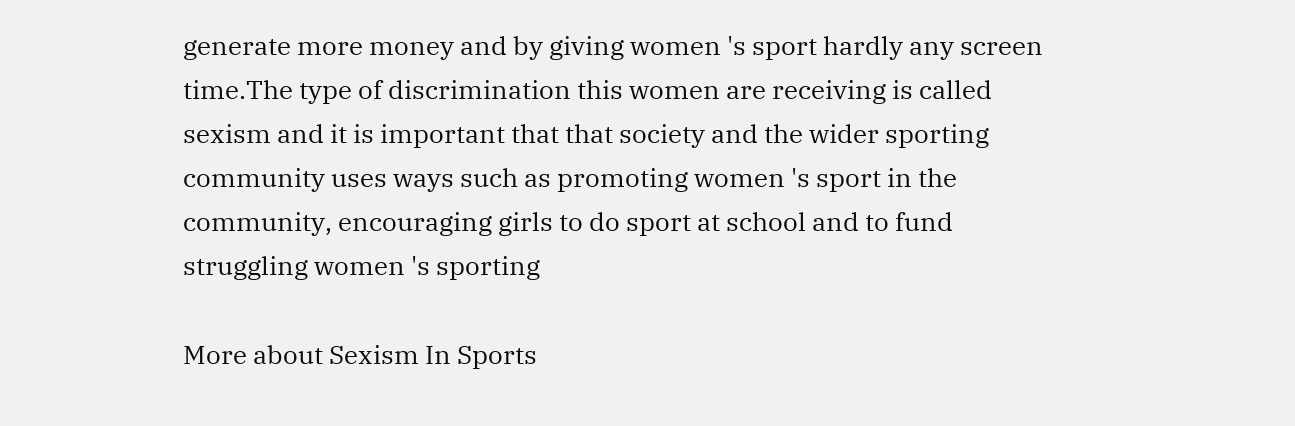generate more money and by giving women 's sport hardly any screen time.The type of discrimination this women are receiving is called sexism and it is important that that society and the wider sporting community uses ways such as promoting women 's sport in the community, encouraging girls to do sport at school and to fund struggling women 's sporting

More about Sexism In Sports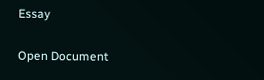Essay

Open Document